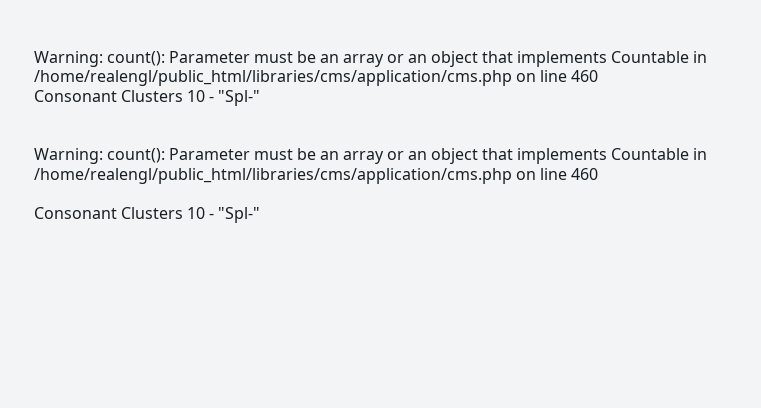Warning: count(): Parameter must be an array or an object that implements Countable in /home/realengl/public_html/libraries/cms/application/cms.php on line 460
Consonant Clusters 10 - "Spl-"


Warning: count(): Parameter must be an array or an object that implements Countable in /home/realengl/public_html/libraries/cms/application/cms.php on line 460

Consonant Clusters 10 - "Spl-"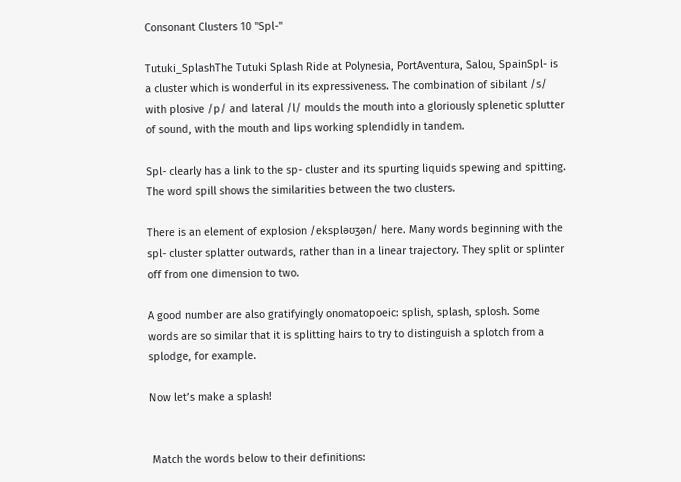Consonant Clusters 10 "Spl-"

Tutuki_SplashThe Tutuki Splash Ride at Polynesia, PortAventura, Salou, SpainSpl- is a cluster which is wonderful in its expressiveness. The combination of sibilant /s/ with plosive /p/ and lateral /l/ moulds the mouth into a gloriously splenetic splutter of sound, with the mouth and lips working splendidly in tandem.

Spl- clearly has a link to the sp- cluster and its spurting liquids spewing and spitting. The word spill shows the similarities between the two clusters.

There is an element of explosion /ekspləʊʒən/ here. Many words beginning with the spl- cluster splatter outwards, rather than in a linear trajectory. They split or splinter off from one dimension to two.

A good number are also gratifyingly onomatopoeic: splish, splash, splosh. Some words are so similar that it is splitting hairs to try to distinguish a splotch from a splodge, for example.

Now let’s make a splash!


 Match the words below to their definitions: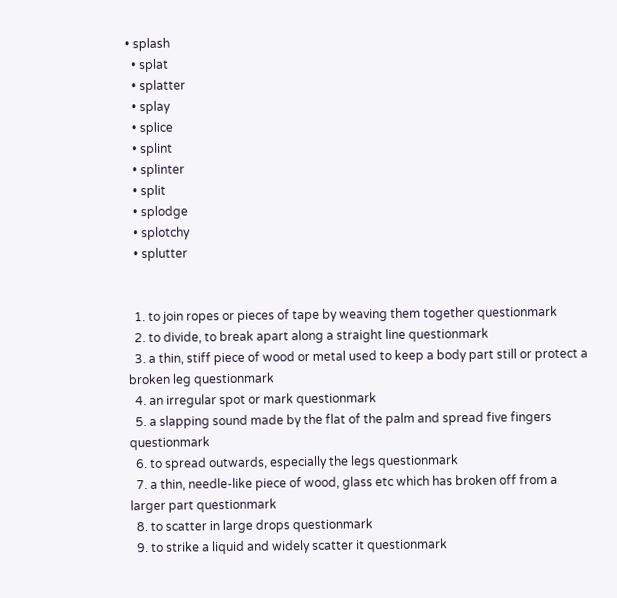• splash
  • splat
  • splatter
  • splay
  • splice
  • splint
  • splinter
  • split
  • splodge
  • splotchy
  • splutter


  1. to join ropes or pieces of tape by weaving them together questionmark
  2. to divide, to break apart along a straight line questionmark
  3. a thin, stiff piece of wood or metal used to keep a body part still or protect a broken leg questionmark
  4. an irregular spot or mark questionmark
  5. a slapping sound made by the flat of the palm and spread five fingers questionmark
  6. to spread outwards, especially the legs questionmark
  7. a thin, needle-like piece of wood, glass etc which has broken off from a larger part questionmark
  8. to scatter in large drops questionmark
  9. to strike a liquid and widely scatter it questionmark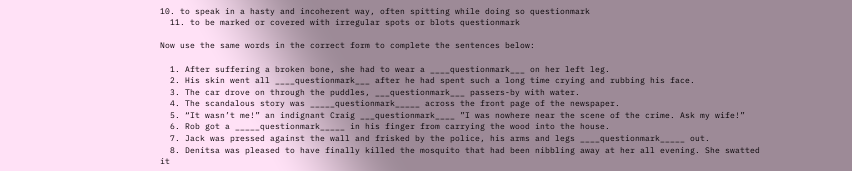10. to speak in a hasty and incoherent way, often spitting while doing so questionmark
  11. to be marked or covered with irregular spots or blots questionmark

Now use the same words in the correct form to complete the sentences below:

  1. After suffering a broken bone, she had to wear a ____questionmark___ on her left leg.
  2. His skin went all ____questionmark___ after he had spent such a long time crying and rubbing his face.
  3. The car drove on through the puddles, ___questionmark___ passers-by with water.
  4. The scandalous story was _____questionmark_____ across the front page of the newspaper.
  5. “It wasn’t me!” an indignant Craig ___questionmark____ ”I was nowhere near the scene of the crime. Ask my wife!”
  6. Rob got a _____questionmark_____ in his finger from carrying the wood into the house.
  7. Jack was pressed against the wall and frisked by the police, his arms and legs ____questionmark_____ out.
  8. Denitsa was pleased to have finally killed the mosquito that had been nibbling away at her all evening. She swatted it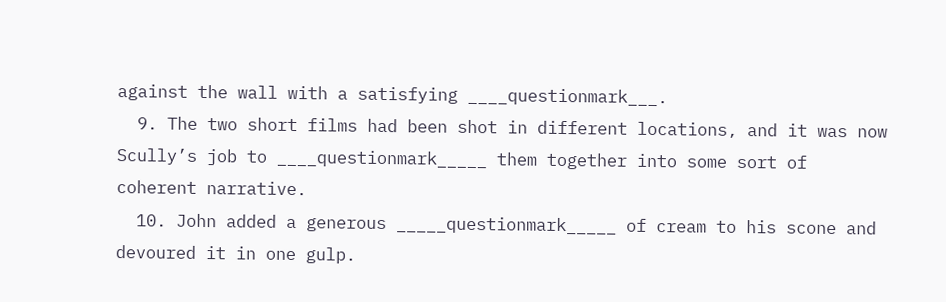against the wall with a satisfying ____questionmark___.
  9. The two short films had been shot in different locations, and it was now Scully’s job to ____questionmark_____ them together into some sort of coherent narrative.
  10. John added a generous _____questionmark_____ of cream to his scone and devoured it in one gulp.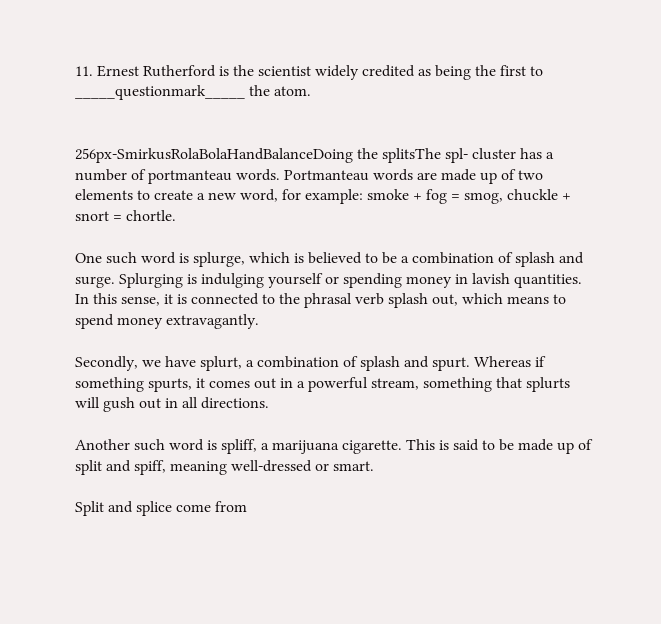11. Ernest Rutherford is the scientist widely credited as being the first to _____questionmark_____ the atom.


256px-SmirkusRolaBolaHandBalanceDoing the splitsThe spl- cluster has a number of portmanteau words. Portmanteau words are made up of two elements to create a new word, for example: smoke + fog = smog, chuckle + snort = chortle.

One such word is splurge, which is believed to be a combination of splash and surge. Splurging is indulging yourself or spending money in lavish quantities. In this sense, it is connected to the phrasal verb splash out, which means to spend money extravagantly.

Secondly, we have splurt, a combination of splash and spurt. Whereas if something spurts, it comes out in a powerful stream, something that splurts will gush out in all directions.

Another such word is spliff, a marijuana cigarette. This is said to be made up of split and spiff, meaning well-dressed or smart.

Split and splice come from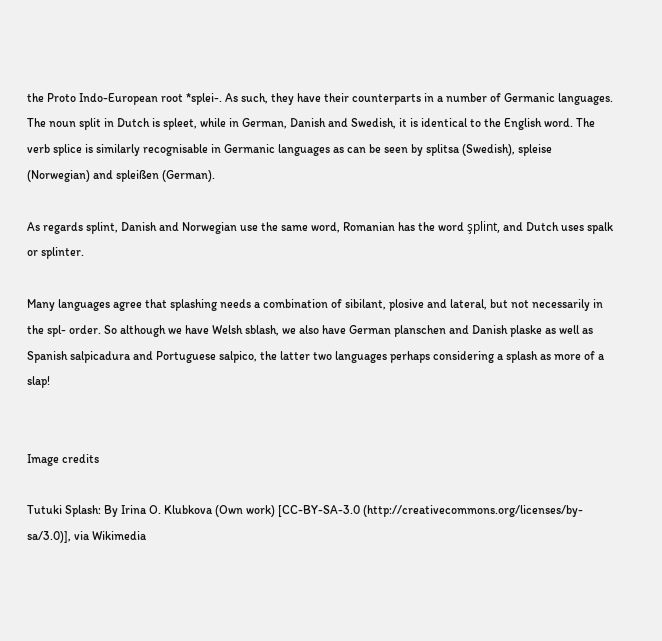the Proto Indo-European root *splei-. As such, they have their counterparts in a number of Germanic languages. The noun split in Dutch is spleet, while in German, Danish and Swedish, it is identical to the English word. The verb splice is similarly recognisable in Germanic languages as can be seen by splitsa (Swedish), spleise (Norwegian) and spleißen (German).

As regards splint, Danish and Norwegian use the same word, Romanian has the word şplint, and Dutch uses spalk or splinter.

Many languages agree that splashing needs a combination of sibilant, plosive and lateral, but not necessarily in the spl- order. So although we have Welsh sblash, we also have German planschen and Danish plaske as well as Spanish salpicadura and Portuguese salpico, the latter two languages perhaps considering a splash as more of a slap!


Image credits

Tutuki Splash: By Irina O. Klubkova (Own work) [CC-BY-SA-3.0 (http://creativecommons.org/licenses/by-sa/3.0)], via Wikimedia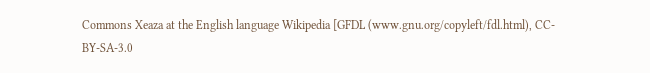Commons Xeaza at the English language Wikipedia [GFDL (www.gnu.org/copyleft/fdl.html), CC-BY-SA-3.0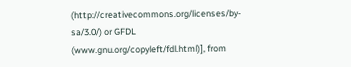(http://creativecommons.org/licenses/by-sa/3.0/) or GFDL (www.gnu.org/copyleft/fdl.html)], from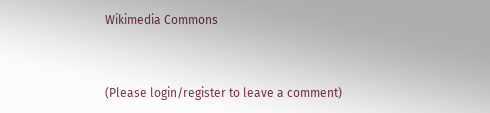Wikimedia Commons


(Please login/register to leave a comment)